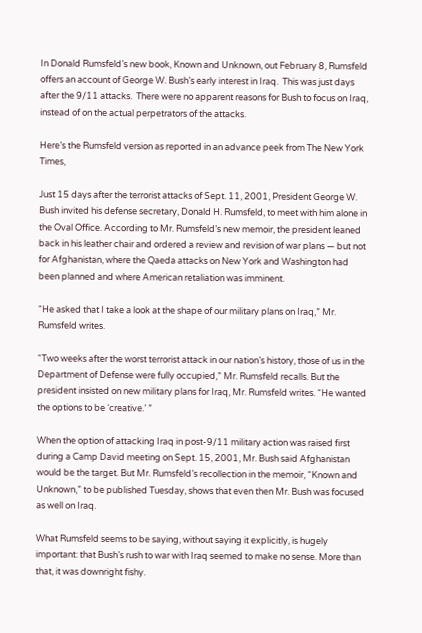In Donald Rumsfeld’s new book, Known and Unknown, out February 8, Rumsfeld offers an account of George W. Bush’s early interest in Iraq.  This was just days after the 9/11 attacks.  There were no apparent reasons for Bush to focus on Iraq, instead of on the actual perpetrators of the attacks.

Here’s the Rumsfeld version as reported in an advance peek from The New York Times,

Just 15 days after the terrorist attacks of Sept. 11, 2001, President George W. Bush invited his defense secretary, Donald H. Rumsfeld, to meet with him alone in the Oval Office. According to Mr. Rumsfeld’s new memoir, the president leaned back in his leather chair and ordered a review and revision of war plans — but not for Afghanistan, where the Qaeda attacks on New York and Washington had been planned and where American retaliation was imminent.

“He asked that I take a look at the shape of our military plans on Iraq,” Mr. Rumsfeld writes.

“Two weeks after the worst terrorist attack in our nation’s history, those of us in the Department of Defense were fully occupied,” Mr. Rumsfeld recalls. But the president insisted on new military plans for Iraq, Mr. Rumsfeld writes. “He wanted the options to be ‘creative.’ ”

When the option of attacking Iraq in post-9/11 military action was raised first during a Camp David meeting on Sept. 15, 2001, Mr. Bush said Afghanistan would be the target. But Mr. Rumsfeld’s recollection in the memoir, “Known and Unknown,” to be published Tuesday, shows that even then Mr. Bush was focused as well on Iraq.

What Rumsfeld seems to be saying, without saying it explicitly, is hugely important: that Bush’s rush to war with Iraq seemed to make no sense. More than that, it was downright fishy.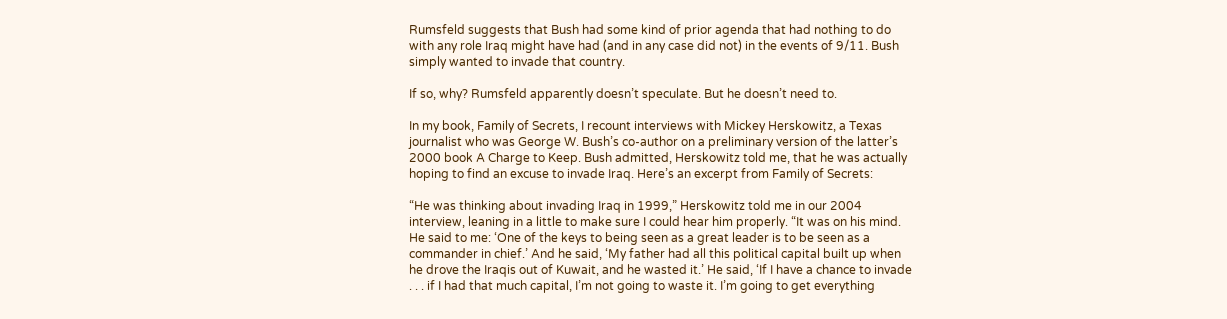Rumsfeld suggests that Bush had some kind of prior agenda that had nothing to do with any role Iraq might have had (and in any case did not) in the events of 9/11. Bush simply wanted to invade that country.

If so, why? Rumsfeld apparently doesn’t speculate. But he doesn’t need to.

In my book, Family of Secrets, I recount interviews with Mickey Herskowitz, a Texas journalist who was George W. Bush’s co-author on a preliminary version of the latter’s 2000 book A Charge to Keep. Bush admitted, Herskowitz told me, that he was actually hoping to find an excuse to invade Iraq. Here’s an excerpt from Family of Secrets:

“He was thinking about invading Iraq in 1999,” Herskowitz told me in our 2004 interview, leaning in a little to make sure I could hear him properly. “It was on his mind. He said to me: ‘One of the keys to being seen as a great leader is to be seen as a commander in chief.’ And he said, ‘My father had all this political capital built up when he drove the Iraqis out of Kuwait, and he wasted it.’ He said, ‘If I have a chance to invade . . . if I had that much capital, I’m not going to waste it. I’m going to get everything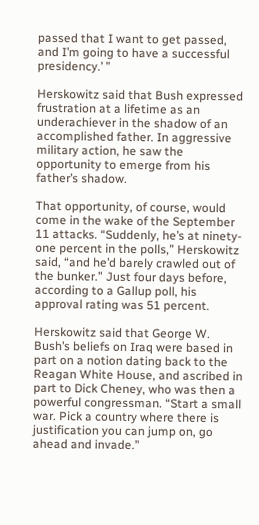passed that I want to get passed, and I’m going to have a successful presidency.’ ”

Herskowitz said that Bush expressed frustration at a lifetime as an underachiever in the shadow of an accomplished father. In aggressive military action, he saw the opportunity to emerge from his father’s shadow.

That opportunity, of course, would come in the wake of the September 11 attacks. “Suddenly, he’s at ninety- one percent in the polls,” Herskowitz said, “and he’d barely crawled out of the bunker.” Just four days before, according to a Gallup poll, his approval rating was 51 percent.

Herskowitz said that George W. Bush’s beliefs on Iraq were based in part on a notion dating back to the Reagan White House, and ascribed in part to Dick Cheney, who was then a powerful congressman. “Start a small war. Pick a country where there is justification you can jump on, go ahead and invade.”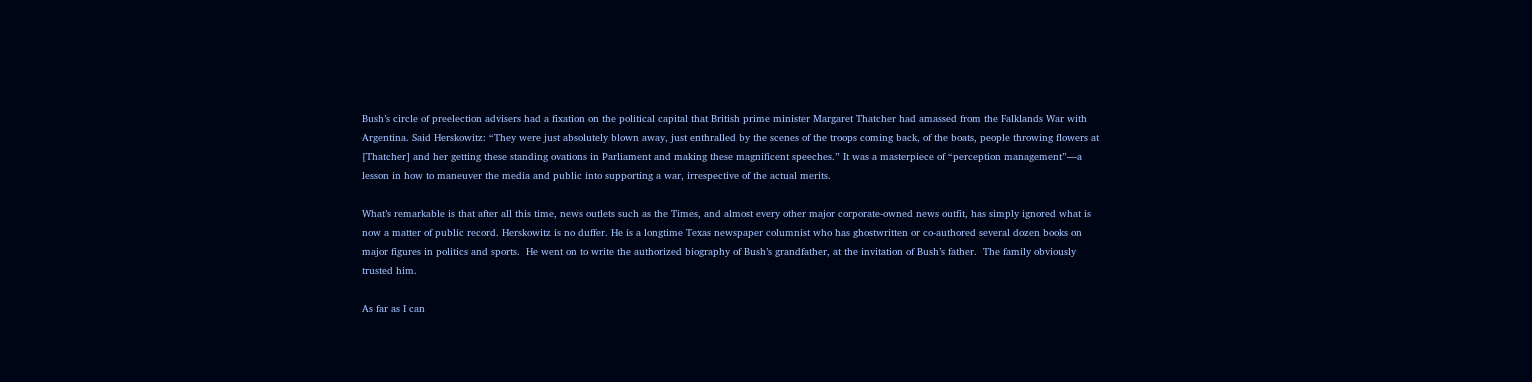Bush’s circle of preelection advisers had a fixation on the political capital that British prime minister Margaret Thatcher had amassed from the Falklands War with Argentina. Said Herskowitz: “They were just absolutely blown away, just enthralled by the scenes of the troops coming back, of the boats, people throwing flowers at [Thatcher] and her getting these standing ovations in Parliament and making these magnificent speeches.” It was a masterpiece of “perception management”—a lesson in how to maneuver the media and public into supporting a war, irrespective of the actual merits.

What’s remarkable is that after all this time, news outlets such as the Times, and almost every other major corporate-owned news outfit, has simply ignored what is now a matter of public record. Herskowitz is no duffer. He is a longtime Texas newspaper columnist who has ghostwritten or co-authored several dozen books on major figures in politics and sports.  He went on to write the authorized biography of Bush’s grandfather, at the invitation of Bush’s father.  The family obviously trusted him.

As far as I can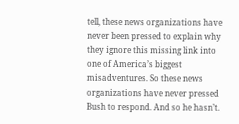tell, these news organizations have never been pressed to explain why they ignore this missing link into one of America’s biggest misadventures. So these news organizations have never pressed Bush to respond. And so he hasn’t.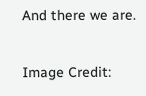And there we are.

Image Credit: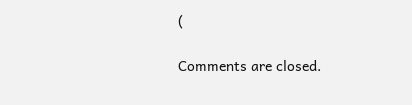(

Comments are closed.